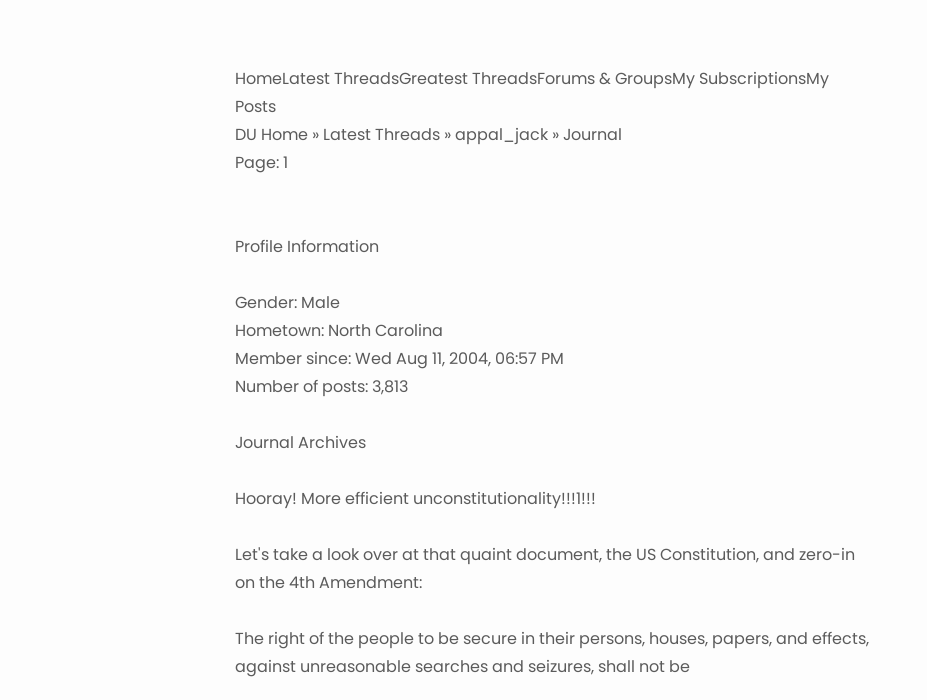HomeLatest ThreadsGreatest ThreadsForums & GroupsMy SubscriptionsMy Posts
DU Home » Latest Threads » appal_jack » Journal
Page: 1


Profile Information

Gender: Male
Hometown: North Carolina
Member since: Wed Aug 11, 2004, 06:57 PM
Number of posts: 3,813

Journal Archives

Hooray! More efficient unconstitutionality!!!1!!!

Let's take a look over at that quaint document, the US Constitution, and zero-in on the 4th Amendment:

The right of the people to be secure in their persons, houses, papers, and effects, against unreasonable searches and seizures, shall not be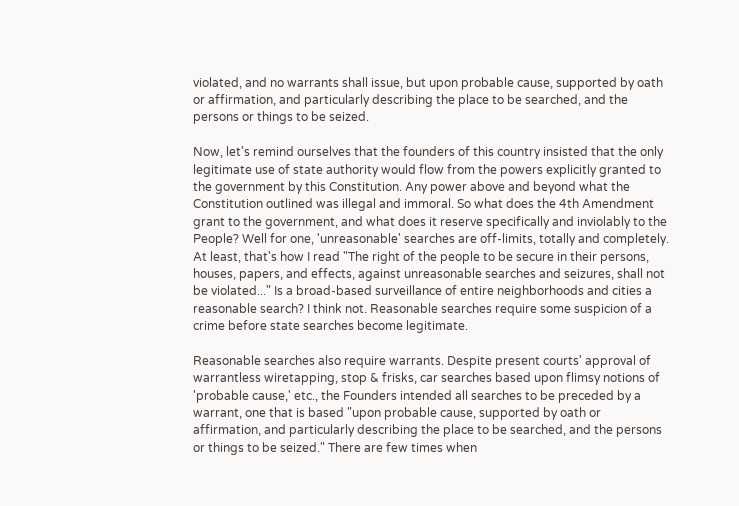violated, and no warrants shall issue, but upon probable cause, supported by oath or affirmation, and particularly describing the place to be searched, and the persons or things to be seized.

Now, let's remind ourselves that the founders of this country insisted that the only legitimate use of state authority would flow from the powers explicitly granted to the government by this Constitution. Any power above and beyond what the Constitution outlined was illegal and immoral. So what does the 4th Amendment grant to the government, and what does it reserve specifically and inviolably to the People? Well for one, 'unreasonable' searches are off-limits, totally and completely. At least, that's how I read "The right of the people to be secure in their persons, houses, papers, and effects, against unreasonable searches and seizures, shall not be violated..." Is a broad-based surveillance of entire neighborhoods and cities a reasonable search? I think not. Reasonable searches require some suspicion of a crime before state searches become legitimate.

Reasonable searches also require warrants. Despite present courts' approval of warrantless wiretapping, stop & frisks, car searches based upon flimsy notions of 'probable cause,' etc., the Founders intended all searches to be preceded by a warrant, one that is based "upon probable cause, supported by oath or affirmation, and particularly describing the place to be searched, and the persons or things to be seized." There are few times when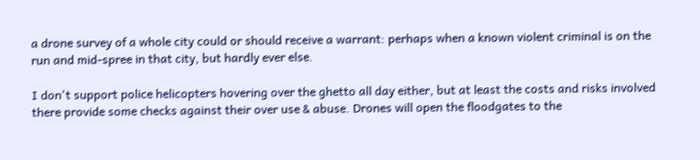a drone survey of a whole city could or should receive a warrant: perhaps when a known violent criminal is on the run and mid-spree in that city, but hardly ever else.

I don't support police helicopters hovering over the ghetto all day either, but at least the costs and risks involved there provide some checks against their over use & abuse. Drones will open the floodgates to the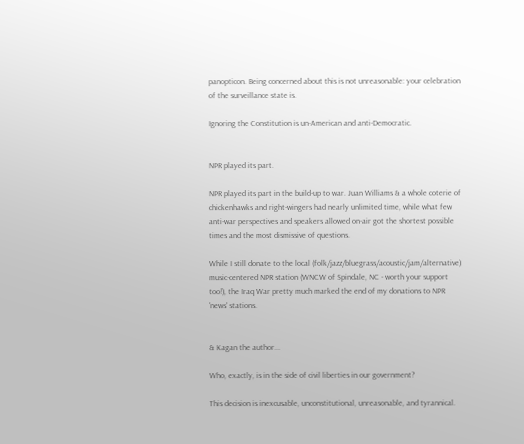panopticon. Being concerned about this is not unreasonable: your celebration of the surveillance state is.

Ignoring the Constitution is un-American and anti-Democratic.


NPR played its part.

NPR played its part in the build-up to war. Juan Williams & a whole coterie of chickenhawks and right-wingers had nearly unlimited time, while what few anti-war perspectives and speakers allowed on-air got the shortest possible times and the most dismissive of questions.

While I still donate to the local (folk/jazz/bluegrass/acoustic/jam/alternative) music-centered NPR station (WNCW of Spindale, NC - worth your support too!), the Iraq War pretty much marked the end of my donations to NPR 'news' stations.


& Kagan the author...

Who, exactly, is in the side of civil liberties in our government?

This decision is inexcusable, unconstitutional, unreasonable, and tyrannical.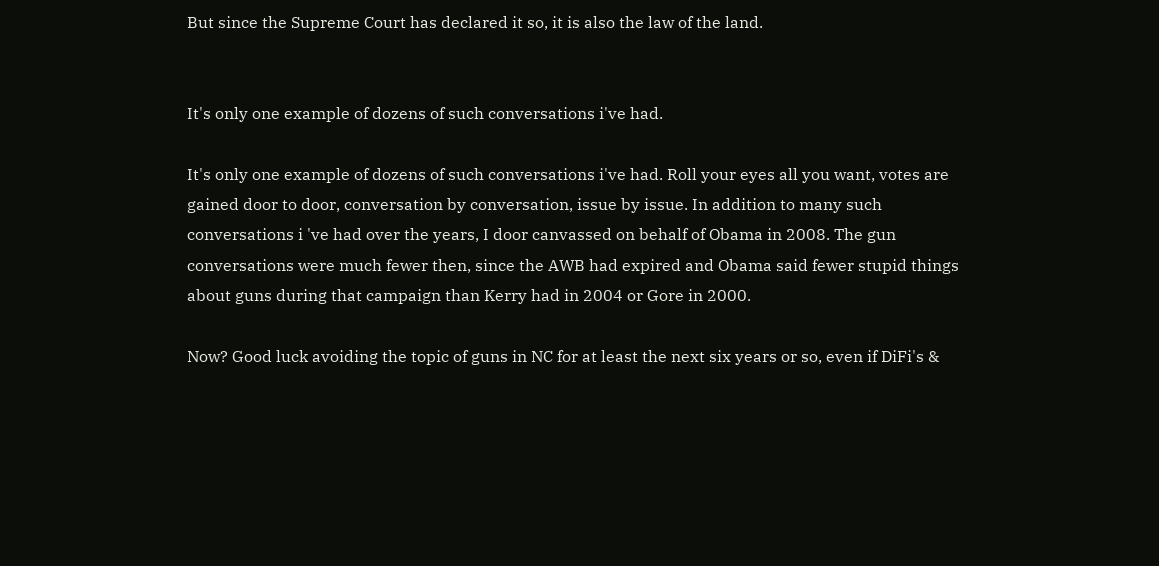But since the Supreme Court has declared it so, it is also the law of the land.


It's only one example of dozens of such conversations i've had.

It's only one example of dozens of such conversations i've had. Roll your eyes all you want, votes are gained door to door, conversation by conversation, issue by issue. In addition to many such conversations i 've had over the years, I door canvassed on behalf of Obama in 2008. The gun conversations were much fewer then, since the AWB had expired and Obama said fewer stupid things about guns during that campaign than Kerry had in 2004 or Gore in 2000.

Now? Good luck avoiding the topic of guns in NC for at least the next six years or so, even if DiFi's &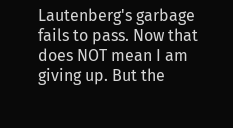Lautenberg's garbage fails to pass. Now that does NOT mean I am giving up. But the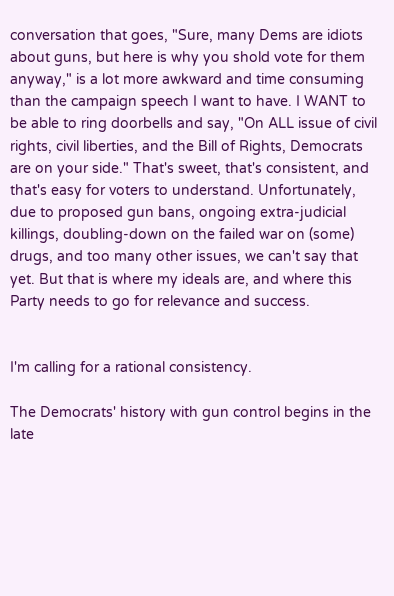conversation that goes, "Sure, many Dems are idiots about guns, but here is why you shold vote for them anyway," is a lot more awkward and time consuming than the campaign speech I want to have. I WANT to be able to ring doorbells and say, "On ALL issue of civil rights, civil liberties, and the Bill of Rights, Democrats are on your side." That's sweet, that's consistent, and that's easy for voters to understand. Unfortunately, due to proposed gun bans, ongoing extra-judicial killings, doubling-down on the failed war on (some) drugs, and too many other issues, we can't say that yet. But that is where my ideals are, and where this Party needs to go for relevance and success.


I'm calling for a rational consistency.

The Democrats' history with gun control begins in the late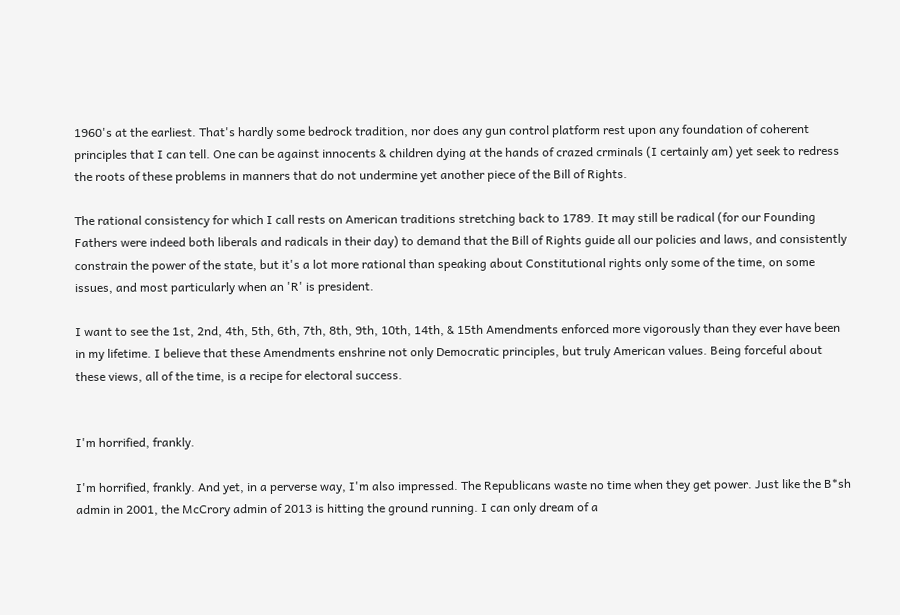1960's at the earliest. That's hardly some bedrock tradition, nor does any gun control platform rest upon any foundation of coherent principles that I can tell. One can be against innocents & children dying at the hands of crazed crminals (I certainly am) yet seek to redress the roots of these problems in manners that do not undermine yet another piece of the Bill of Rights.

The rational consistency for which I call rests on American traditions stretching back to 1789. It may still be radical (for our Founding Fathers were indeed both liberals and radicals in their day) to demand that the Bill of Rights guide all our policies and laws, and consistently constrain the power of the state, but it's a lot more rational than speaking about Constitutional rights only some of the time, on some issues, and most particularly when an 'R' is president.

I want to see the 1st, 2nd, 4th, 5th, 6th, 7th, 8th, 9th, 10th, 14th, & 15th Amendments enforced more vigorously than they ever have been in my lifetime. I believe that these Amendments enshrine not only Democratic principles, but truly American values. Being forceful about these views, all of the time, is a recipe for electoral success.


I'm horrified, frankly.

I'm horrified, frankly. And yet, in a perverse way, I'm also impressed. The Republicans waste no time when they get power. Just like the B*sh admin in 2001, the McCrory admin of 2013 is hitting the ground running. I can only dream of a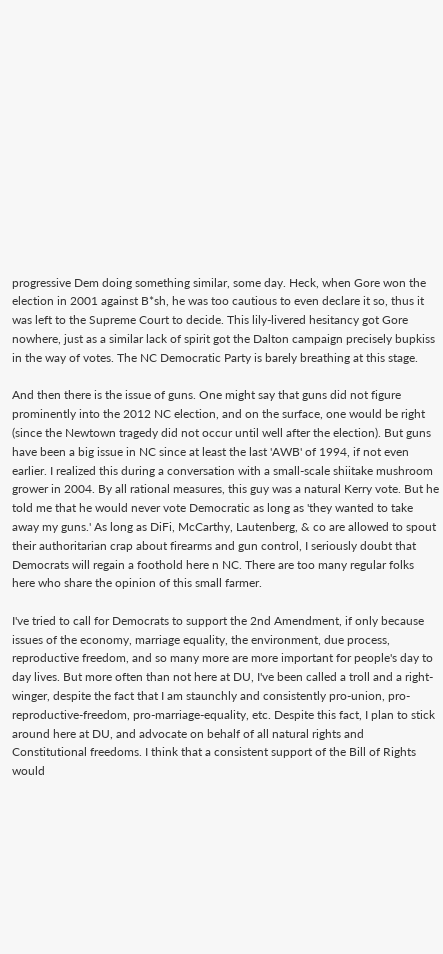progressive Dem doing something similar, some day. Heck, when Gore won the election in 2001 against B*sh, he was too cautious to even declare it so, thus it was left to the Supreme Court to decide. This lily-livered hesitancy got Gore nowhere, just as a similar lack of spirit got the Dalton campaign precisely bupkiss in the way of votes. The NC Democratic Party is barely breathing at this stage.

And then there is the issue of guns. One might say that guns did not figure prominently into the 2012 NC election, and on the surface, one would be right (since the Newtown tragedy did not occur until well after the election). But guns have been a big issue in NC since at least the last 'AWB' of 1994, if not even earlier. I realized this during a conversation with a small-scale shiitake mushroom grower in 2004. By all rational measures, this guy was a natural Kerry vote. But he told me that he would never vote Democratic as long as 'they wanted to take away my guns.' As long as DiFi, McCarthy, Lautenberg, & co are allowed to spout their authoritarian crap about firearms and gun control, I seriously doubt that Democrats will regain a foothold here n NC. There are too many regular folks here who share the opinion of this small farmer.

I've tried to call for Democrats to support the 2nd Amendment, if only because issues of the economy, marriage equality, the environment, due process, reproductive freedom, and so many more are more important for people's day to day lives. But more often than not here at DU, I've been called a troll and a right-winger, despite the fact that I am staunchly and consistently pro-union, pro-reproductive-freedom, pro-marriage-equality, etc. Despite this fact, I plan to stick around here at DU, and advocate on behalf of all natural rights and Constitutional freedoms. I think that a consistent support of the Bill of Rights would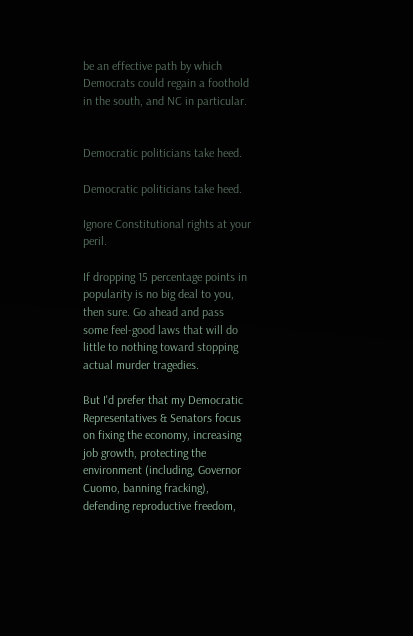be an effective path by which Democrats could regain a foothold in the south, and NC in particular.


Democratic politicians take heed.

Democratic politicians take heed.

Ignore Constitutional rights at your peril.

If dropping 15 percentage points in popularity is no big deal to you, then sure. Go ahead and pass some feel-good laws that will do little to nothing toward stopping actual murder tragedies.

But I'd prefer that my Democratic Representatives & Senators focus on fixing the economy, increasing job growth, protecting the environment (including, Governor Cuomo, banning fracking), defending reproductive freedom,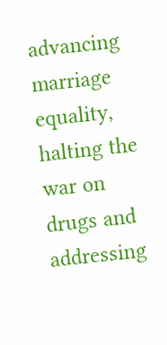advancing marriage equality, halting the war on drugs and addressing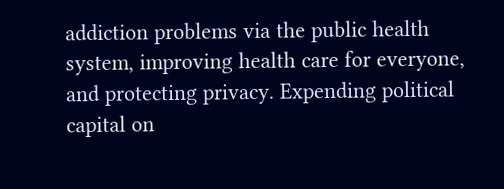addiction problems via the public health system, improving health care for everyone, and protecting privacy. Expending political capital on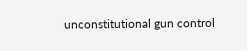unconstitutional gun control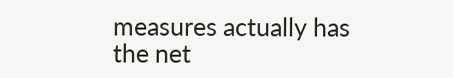measures actually has the net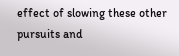effect of slowing these other pursuits and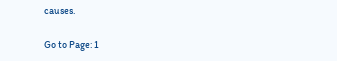causes.

Go to Page: 1